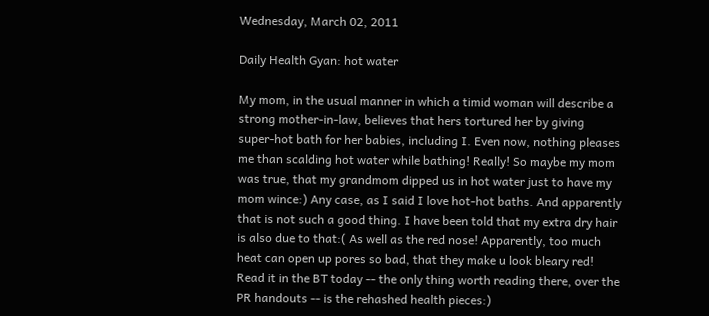Wednesday, March 02, 2011

Daily Health Gyan: hot water

My mom, in the usual manner in which a timid woman will describe a strong mother-in-law, believes that hers tortured her by giving super-hot bath for her babies, including I. Even now, nothing pleases me than scalding hot water while bathing! Really! So maybe my mom was true, that my grandmom dipped us in hot water just to have my mom wince:) Any case, as I said I love hot-hot baths. And apparently that is not such a good thing. I have been told that my extra dry hair is also due to that:( As well as the red nose! Apparently, too much heat can open up pores so bad, that they make u look bleary red! Read it in the BT today -- the only thing worth reading there, over the PR handouts -- is the rehashed health pieces:)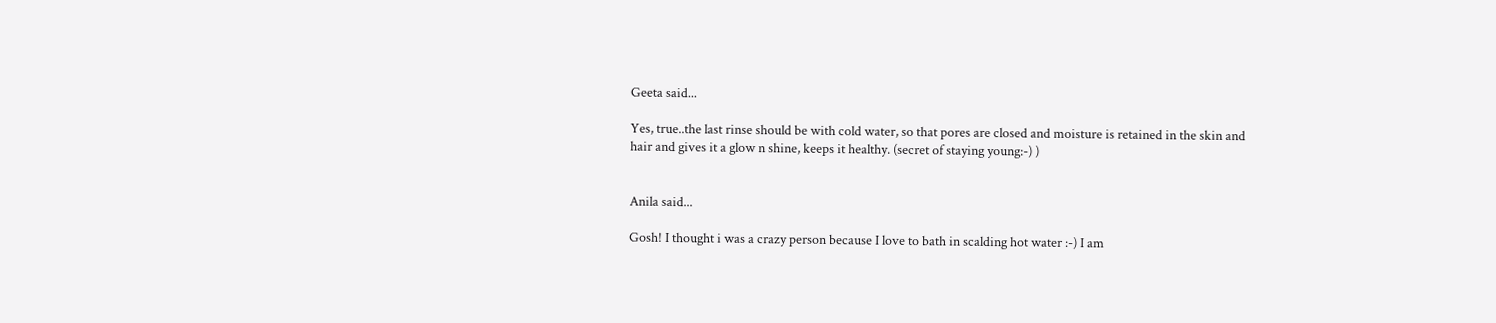Geeta said...

Yes, true..the last rinse should be with cold water, so that pores are closed and moisture is retained in the skin and hair and gives it a glow n shine, keeps it healthy. (secret of staying young:-) )


Anila said...

Gosh! I thought i was a crazy person because I love to bath in scalding hot water :-) I am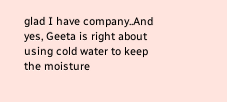glad I have company..And yes, Geeta is right about using cold water to keep the moisture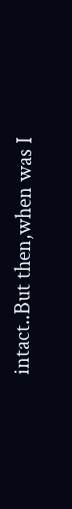intact..But then,when was I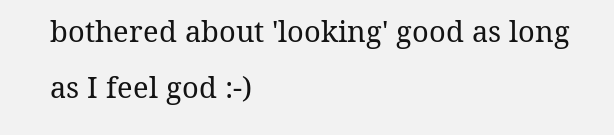bothered about 'looking' good as long as I feel god :-)